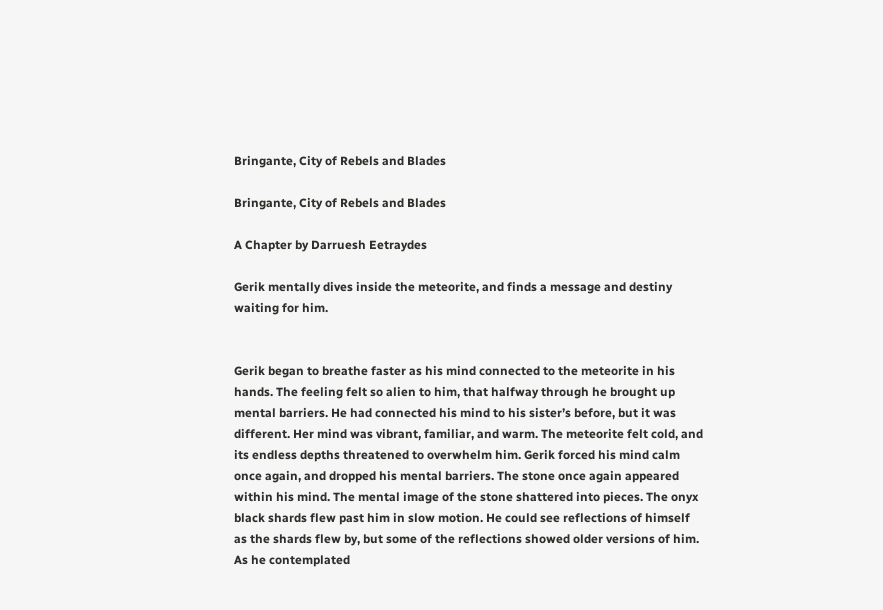Bringante, City of Rebels and Blades

Bringante, City of Rebels and Blades

A Chapter by Darruesh Eetraydes

Gerik mentally dives inside the meteorite, and finds a message and destiny waiting for him.


Gerik began to breathe faster as his mind connected to the meteorite in his hands. The feeling felt so alien to him, that halfway through he brought up mental barriers. He had connected his mind to his sister’s before, but it was different. Her mind was vibrant, familiar, and warm. The meteorite felt cold, and its endless depths threatened to overwhelm him. Gerik forced his mind calm once again, and dropped his mental barriers. The stone once again appeared within his mind. The mental image of the stone shattered into pieces. The onyx black shards flew past him in slow motion. He could see reflections of himself as the shards flew by, but some of the reflections showed older versions of him. As he contemplated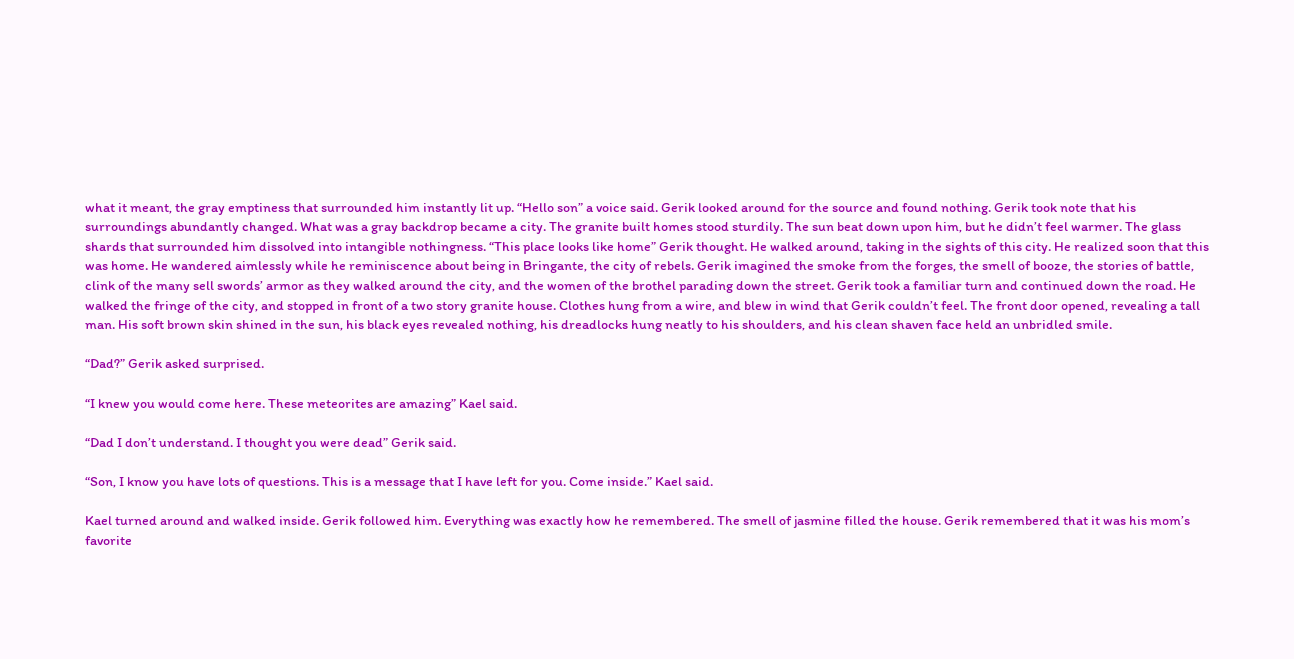what it meant, the gray emptiness that surrounded him instantly lit up. “Hello son” a voice said. Gerik looked around for the source and found nothing. Gerik took note that his surroundings abundantly changed. What was a gray backdrop became a city. The granite built homes stood sturdily. The sun beat down upon him, but he didn’t feel warmer. The glass shards that surrounded him dissolved into intangible nothingness. “This place looks like home” Gerik thought. He walked around, taking in the sights of this city. He realized soon that this was home. He wandered aimlessly while he reminiscence about being in Bringante, the city of rebels. Gerik imagined the smoke from the forges, the smell of booze, the stories of battle, clink of the many sell swords’ armor as they walked around the city, and the women of the brothel parading down the street. Gerik took a familiar turn and continued down the road. He walked the fringe of the city, and stopped in front of a two story granite house. Clothes hung from a wire, and blew in wind that Gerik couldn’t feel. The front door opened, revealing a tall man. His soft brown skin shined in the sun, his black eyes revealed nothing, his dreadlocks hung neatly to his shoulders, and his clean shaven face held an unbridled smile.

“Dad?” Gerik asked surprised.

“I knew you would come here. These meteorites are amazing” Kael said.

“Dad I don’t understand. I thought you were dead” Gerik said.

“Son, I know you have lots of questions. This is a message that I have left for you. Come inside.” Kael said.

Kael turned around and walked inside. Gerik followed him. Everything was exactly how he remembered. The smell of jasmine filled the house. Gerik remembered that it was his mom’s favorite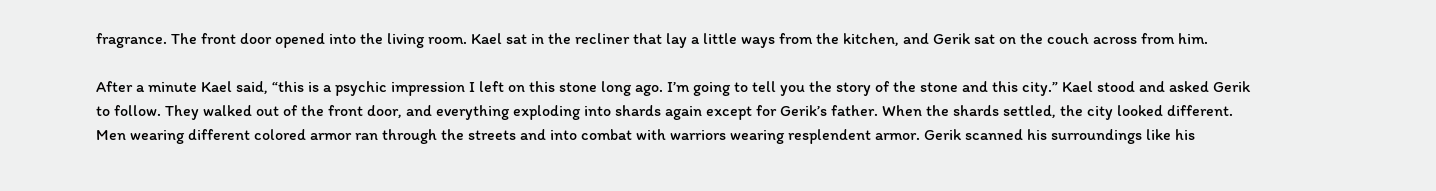fragrance. The front door opened into the living room. Kael sat in the recliner that lay a little ways from the kitchen, and Gerik sat on the couch across from him.

After a minute Kael said, “this is a psychic impression I left on this stone long ago. I’m going to tell you the story of the stone and this city.” Kael stood and asked Gerik to follow. They walked out of the front door, and everything exploding into shards again except for Gerik’s father. When the shards settled, the city looked different. Men wearing different colored armor ran through the streets and into combat with warriors wearing resplendent armor. Gerik scanned his surroundings like his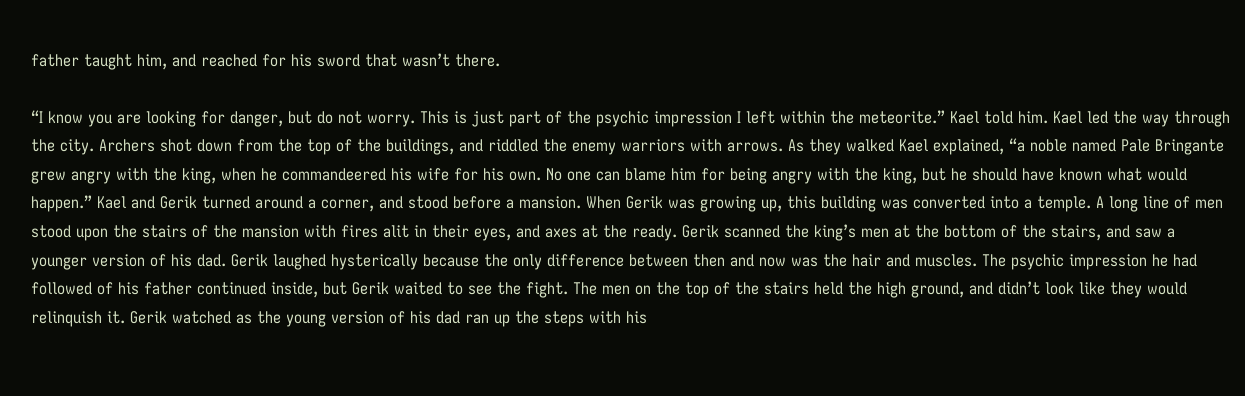father taught him, and reached for his sword that wasn’t there.

“I know you are looking for danger, but do not worry. This is just part of the psychic impression I left within the meteorite.” Kael told him. Kael led the way through the city. Archers shot down from the top of the buildings, and riddled the enemy warriors with arrows. As they walked Kael explained, “a noble named Pale Bringante grew angry with the king, when he commandeered his wife for his own. No one can blame him for being angry with the king, but he should have known what would happen.” Kael and Gerik turned around a corner, and stood before a mansion. When Gerik was growing up, this building was converted into a temple. A long line of men stood upon the stairs of the mansion with fires alit in their eyes, and axes at the ready. Gerik scanned the king’s men at the bottom of the stairs, and saw a younger version of his dad. Gerik laughed hysterically because the only difference between then and now was the hair and muscles. The psychic impression he had followed of his father continued inside, but Gerik waited to see the fight. The men on the top of the stairs held the high ground, and didn’t look like they would relinquish it. Gerik watched as the young version of his dad ran up the steps with his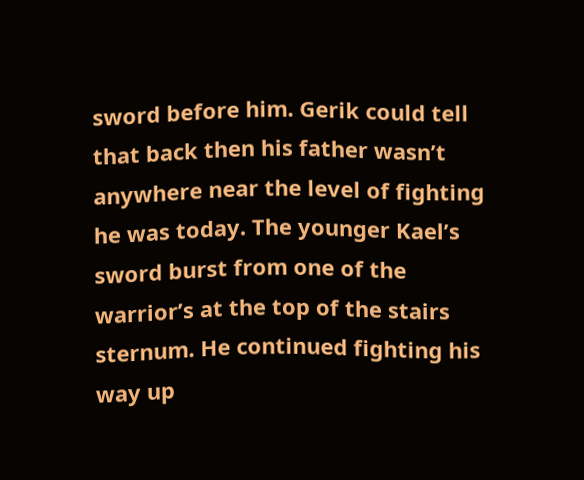sword before him. Gerik could tell that back then his father wasn’t anywhere near the level of fighting he was today. The younger Kael’s sword burst from one of the warrior’s at the top of the stairs sternum. He continued fighting his way up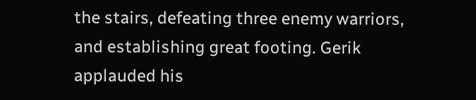the stairs, defeating three enemy warriors, and establishing great footing. Gerik applauded his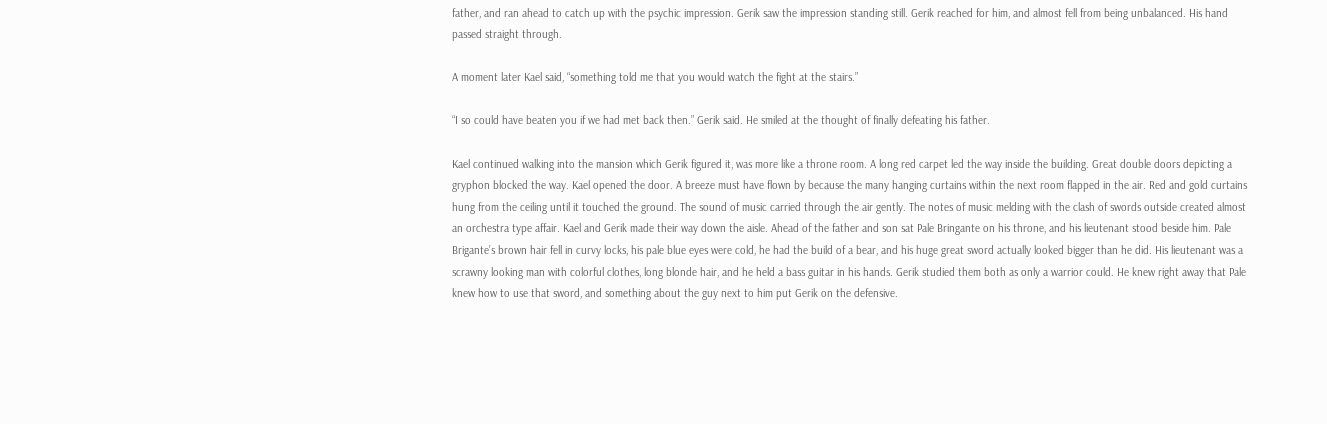father, and ran ahead to catch up with the psychic impression. Gerik saw the impression standing still. Gerik reached for him, and almost fell from being unbalanced. His hand passed straight through.

A moment later Kael said, “something told me that you would watch the fight at the stairs.”

“I so could have beaten you if we had met back then.” Gerik said. He smiled at the thought of finally defeating his father.

Kael continued walking into the mansion which Gerik figured it, was more like a throne room. A long red carpet led the way inside the building. Great double doors depicting a gryphon blocked the way. Kael opened the door. A breeze must have flown by because the many hanging curtains within the next room flapped in the air. Red and gold curtains hung from the ceiling until it touched the ground. The sound of music carried through the air gently. The notes of music melding with the clash of swords outside created almost an orchestra type affair. Kael and Gerik made their way down the aisle. Ahead of the father and son sat Pale Bringante on his throne, and his lieutenant stood beside him. Pale Brigante’s brown hair fell in curvy locks, his pale blue eyes were cold, he had the build of a bear, and his huge great sword actually looked bigger than he did. His lieutenant was a scrawny looking man with colorful clothes, long blonde hair, and he held a bass guitar in his hands. Gerik studied them both as only a warrior could. He knew right away that Pale knew how to use that sword, and something about the guy next to him put Gerik on the defensive.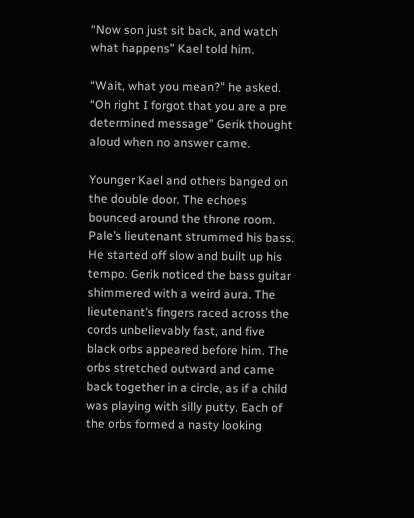“Now son just sit back, and watch what happens” Kael told him.

“Wait, what you mean?” he asked. “Oh right I forgot that you are a pre determined message” Gerik thought aloud when no answer came.

Younger Kael and others banged on the double door. The echoes bounced around the throne room. Pale’s lieutenant strummed his bass. He started off slow and built up his tempo. Gerik noticed the bass guitar shimmered with a weird aura. The lieutenant’s fingers raced across the cords unbelievably fast, and five black orbs appeared before him. The orbs stretched outward and came back together in a circle, as if a child was playing with silly putty. Each of the orbs formed a nasty looking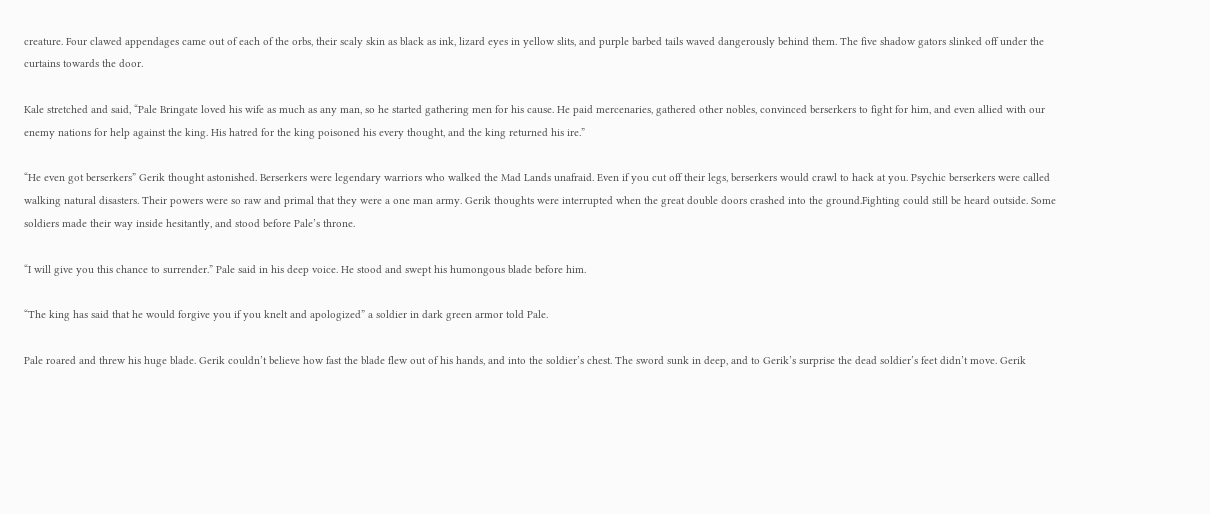creature. Four clawed appendages came out of each of the orbs, their scaly skin as black as ink, lizard eyes in yellow slits, and purple barbed tails waved dangerously behind them. The five shadow gators slinked off under the curtains towards the door.

Kale stretched and said, “Pale Bringate loved his wife as much as any man, so he started gathering men for his cause. He paid mercenaries, gathered other nobles, convinced berserkers to fight for him, and even allied with our enemy nations for help against the king. His hatred for the king poisoned his every thought, and the king returned his ire.”

“He even got berserkers” Gerik thought astonished. Berserkers were legendary warriors who walked the Mad Lands unafraid. Even if you cut off their legs, berserkers would crawl to hack at you. Psychic berserkers were called walking natural disasters. Their powers were so raw and primal that they were a one man army. Gerik thoughts were interrupted when the great double doors crashed into the ground.Fighting could still be heard outside. Some soldiers made their way inside hesitantly, and stood before Pale’s throne.

“I will give you this chance to surrender.” Pale said in his deep voice. He stood and swept his humongous blade before him.

“The king has said that he would forgive you if you knelt and apologized” a soldier in dark green armor told Pale.

Pale roared and threw his huge blade. Gerik couldn’t believe how fast the blade flew out of his hands, and into the soldier’s chest. The sword sunk in deep, and to Gerik’s surprise the dead soldier’s feet didn’t move. Gerik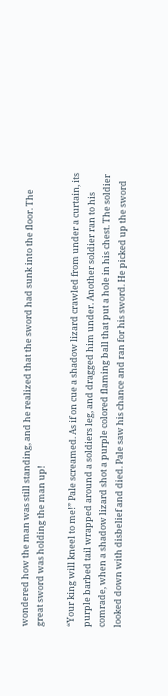wondered how the man was still standing, and he realized that the sword had sunk into the floor. The great sword was holding the man up!

“Your king will kneel to me!” Pale screamed. As if on cue a shadow lizard crawled from under a curtain, its purple barbed tail wrapped around a soldiers leg, and dragged him under. Another soldier ran to his comrade, when a shadow lizard shot a purple colored flaming ball that put a hole in his chest. The soldier looked down with disbelief and died. Pale saw his chance and ran for his sword. He picked up the sword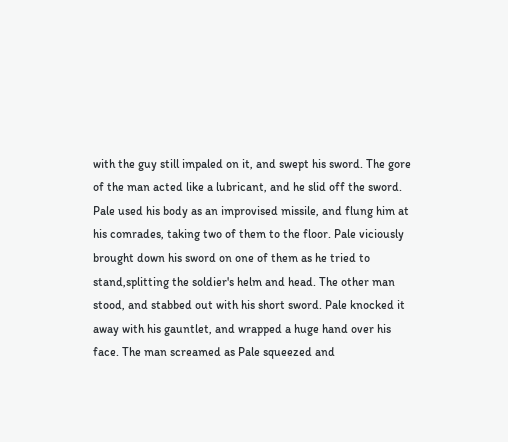with the guy still impaled on it, and swept his sword. The gore of the man acted like a lubricant, and he slid off the sword. Pale used his body as an improvised missile, and flung him at his comrades, taking two of them to the floor. Pale viciously brought down his sword on one of them as he tried to stand,splitting the soldier's helm and head. The other man stood, and stabbed out with his short sword. Pale knocked it away with his gauntlet, and wrapped a huge hand over his face. The man screamed as Pale squeezed and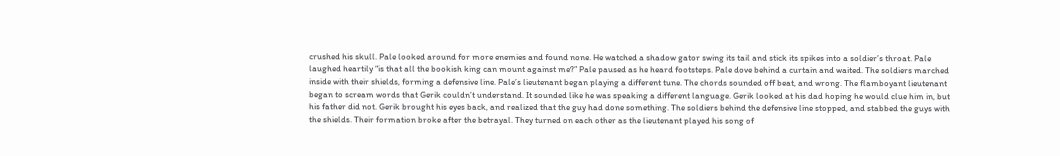crushed his skull. Pale looked around for more enemies and found none. He watched a shadow gator swing its tail and stick its spikes into a soldier’s throat. Pale laughed heartily “is that all the bookish king can mount against me?” Pale paused as he heard footsteps. Pale dove behind a curtain and waited. The soldiers marched inside with their shields, forming a defensive line. Pale’s lieutenant began playing a different tune. The chords sounded off beat, and wrong. The flamboyant lieutenant began to scream words that Gerik couldn’t understand. It sounded like he was speaking a different language. Gerik looked at his dad hoping he would clue him in, but his father did not. Gerik brought his eyes back, and realized that the guy had done something. The soldiers behind the defensive line stopped, and stabbed the guys with the shields. Their formation broke after the betrayal. They turned on each other as the lieutenant played his song of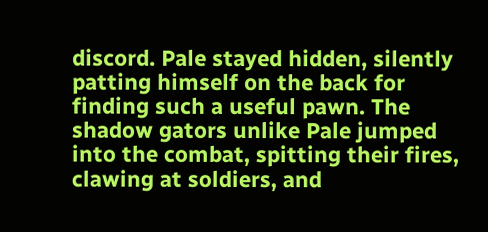discord. Pale stayed hidden, silently patting himself on the back for finding such a useful pawn. The shadow gators unlike Pale jumped into the combat, spitting their fires, clawing at soldiers, and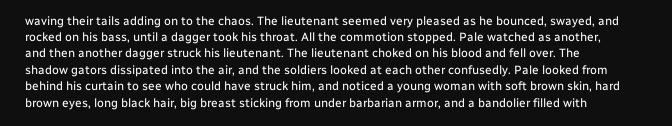waving their tails adding on to the chaos. The lieutenant seemed very pleased as he bounced, swayed, and rocked on his bass, until a dagger took his throat. All the commotion stopped. Pale watched as another, and then another dagger struck his lieutenant. The lieutenant choked on his blood and fell over. The shadow gators dissipated into the air, and the soldiers looked at each other confusedly. Pale looked from behind his curtain to see who could have struck him, and noticed a young woman with soft brown skin, hard brown eyes, long black hair, big breast sticking from under barbarian armor, and a bandolier filled with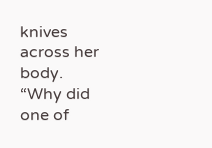knives across her body. “Why did one of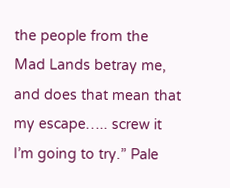the people from the Mad Lands betray me, and does that mean that my escape….. screw it I’m going to try.” Pale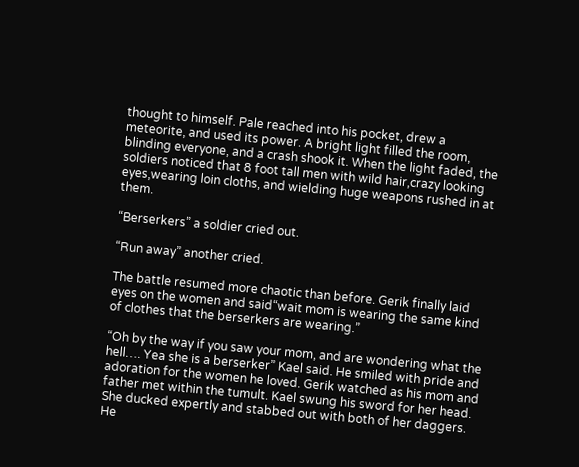thought to himself. Pale reached into his pocket, drew a meteorite, and used its power. A bright light filled the room, blinding everyone, and a crash shook it. When the light faded, the soldiers noticed that 8 foot tall men with wild hair,crazy looking eyes,wearing loin cloths, and wielding huge weapons rushed in at them.

“Berserkers” a soldier cried out.

“Run away” another cried.

The battle resumed more chaotic than before. Gerik finally laid eyes on the women and said“wait mom is wearing the same kind of clothes that the berserkers are wearing.”

“Oh by the way if you saw your mom, and are wondering what the hell…. Yea she is a berserker” Kael said. He smiled with pride and adoration for the women he loved. Gerik watched as his mom and father met within the tumult. Kael swung his sword for her head. She ducked expertly and stabbed out with both of her daggers. He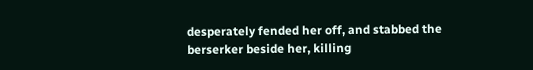desperately fended her off, and stabbed the berserker beside her, killing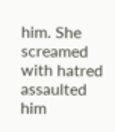him. She screamed with hatred assaulted him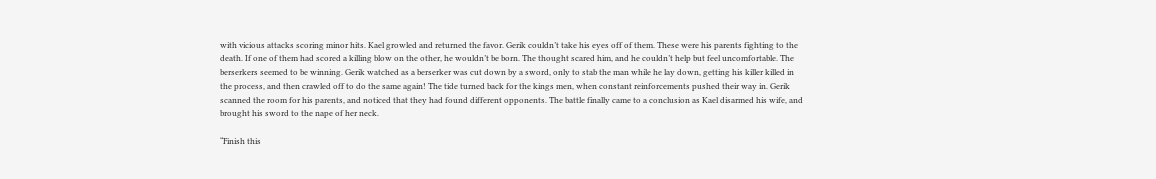with vicious attacks scoring minor hits. Kael growled and returned the favor. Gerik couldn’t take his eyes off of them. These were his parents fighting to the death. If one of them had scored a killing blow on the other, he wouldn’t be born. The thought scared him, and he couldn’t help but feel uncomfortable. The berserkers seemed to be winning. Gerik watched as a berserker was cut down by a sword, only to stab the man while he lay down, getting his killer killed in the process, and then crawled off to do the same again! The tide turned back for the kings men, when constant reinforcements pushed their way in. Gerik scanned the room for his parents, and noticed that they had found different opponents. The battle finally came to a conclusion as Kael disarmed his wife, and brought his sword to the nape of her neck.

“Finish this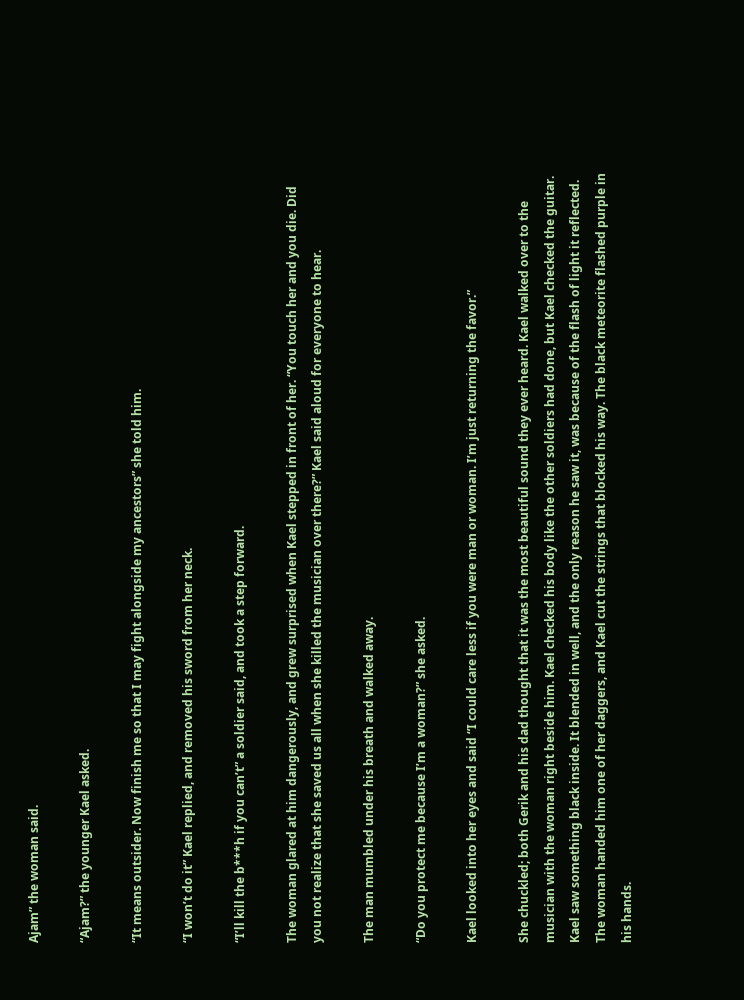Ajam” the woman said.

“Ajam?” the younger Kael asked.

“It means outsider. Now finish me so that I may fight alongside my ancestors” she told him.

“I won’t do it” Kael replied, and removed his sword from her neck.

“I’ll kill the b***h if you can’t” a soldier said, and took a step forward.

The woman glared at him dangerously, and grew surprised when Kael stepped in front of her. “You touch her and you die. Did you not realize that she saved us all when she killed the musician over there?” Kael said aloud for everyone to hear.

The man mumbled under his breath and walked away.

“Do you protect me because I’m a woman?” she asked.

Kael looked into her eyes and said “I could care less if you were man or woman. I’m just returning the favor.”

She chuckled; both Gerik and his dad thought that it was the most beautiful sound they ever heard. Kael walked over to the musician with the woman right beside him. Kael checked his body like the other soldiers had done, but Kael checked the guitar. Kael saw something black inside. It blended in well, and the only reason he saw it, was because of the flash of light it reflected. The woman handed him one of her daggers, and Kael cut the strings that blocked his way. The black meteorite flashed purple in his hands.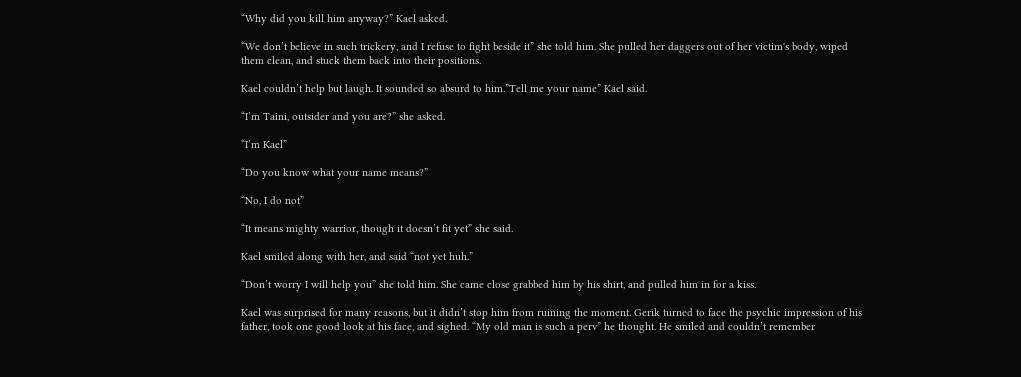“Why did you kill him anyway?” Kael asked.

“We don’t believe in such trickery, and I refuse to fight beside it” she told him. She pulled her daggers out of her victim's body, wiped them clean, and stuck them back into their positions.

Kael couldn’t help but laugh. It sounded so absurd to him.”Tell me your name” Kael said.

“I’m Taini, outsider and you are?” she asked.

“I’m Kael”

“Do you know what your name means?”

“No, I do not”

“It means mighty warrior, though it doesn’t fit yet” she said.

Kael smiled along with her, and said “not yet huh.”

“Don’t worry I will help you” she told him. She came close grabbed him by his shirt, and pulled him in for a kiss.

Kael was surprised for many reasons, but it didn’t stop him from ruining the moment. Gerik turned to face the psychic impression of his father, took one good look at his face, and sighed. “My old man is such a perv” he thought. He smiled and couldn’t remember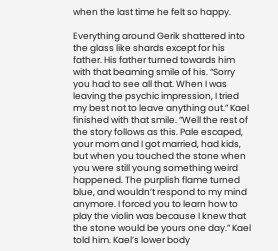when the last time he felt so happy.

Everything around Gerik shattered into the glass like shards except for his father. His father turned towards him with that beaming smile of his. “Sorry you had to see all that. When I was leaving the psychic impression, I tried my best not to leave anything out.” Kael finished with that smile. “Well the rest of the story follows as this. Pale escaped, your mom and I got married, had kids, but when you touched the stone when you were still young something weird happened. The purplish flame turned blue, and wouldn’t respond to my mind anymore. I forced you to learn how to play the violin was because I knew that the stone would be yours one day.” Kael told him. Kael’s lower body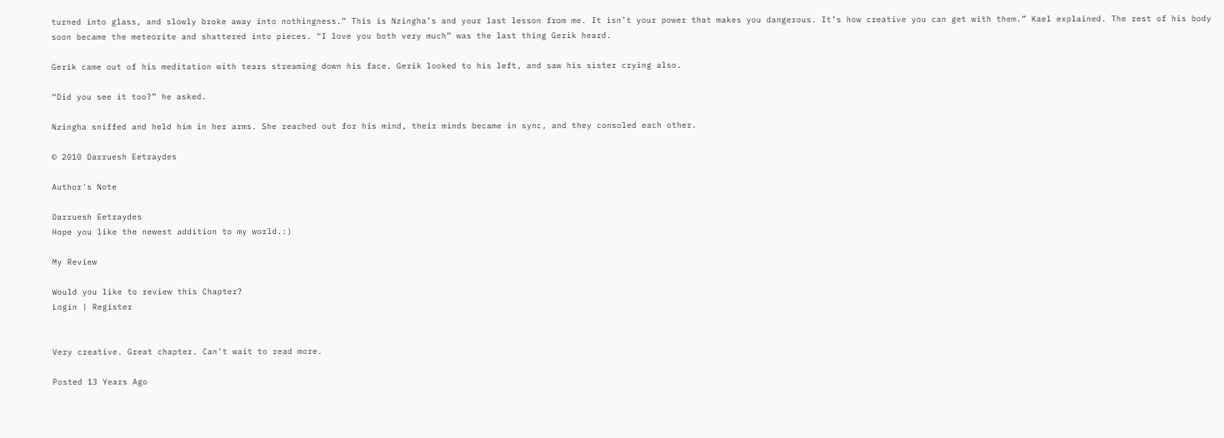turned into glass, and slowly broke away into nothingness.” This is Nzingha’s and your last lesson from me. It isn’t your power that makes you dangerous. It’s how creative you can get with them.” Kael explained. The rest of his body soon became the meteorite and shattered into pieces. “I love you both very much” was the last thing Gerik heard.

Gerik came out of his meditation with tears streaming down his face. Gerik looked to his left, and saw his sister crying also.

“Did you see it too?” he asked.

Nzingha sniffed and held him in her arms. She reached out for his mind, their minds became in sync, and they consoled each other.

© 2010 Darruesh Eetraydes

Author's Note

Darruesh Eetraydes
Hope you like the newest addition to my world.:)

My Review

Would you like to review this Chapter?
Login | Register


Very creative. Great chapter. Can't wait to read more.

Posted 13 Years Ago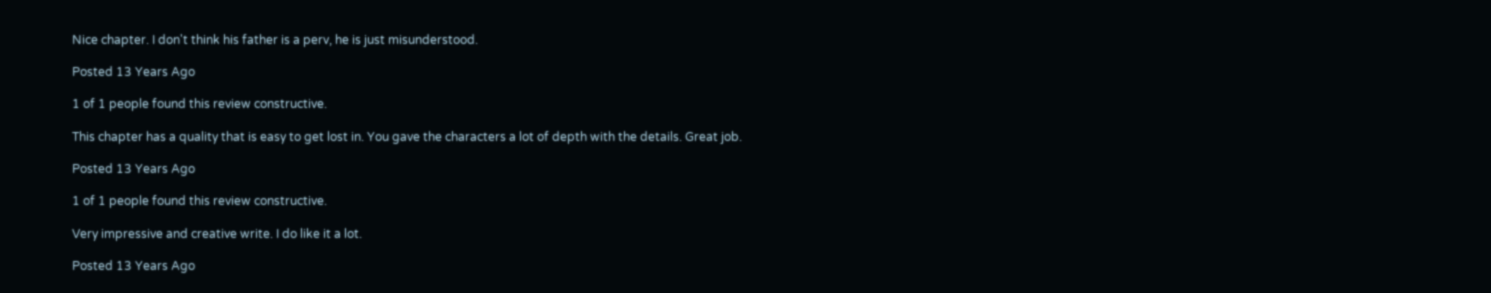Nice chapter. I don't think his father is a perv, he is just misunderstood.

Posted 13 Years Ago

1 of 1 people found this review constructive.

This chapter has a quality that is easy to get lost in. You gave the characters a lot of depth with the details. Great job.

Posted 13 Years Ago

1 of 1 people found this review constructive.

Very impressive and creative write. I do like it a lot.

Posted 13 Years Ago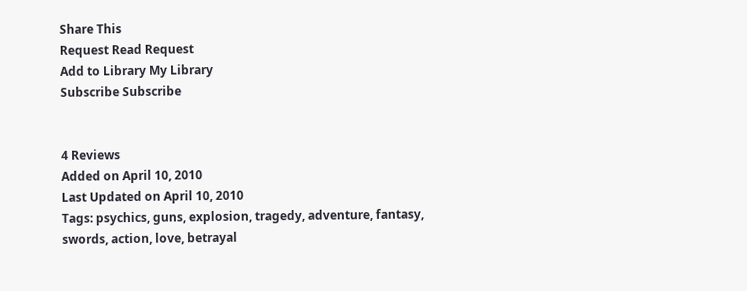Share This
Request Read Request
Add to Library My Library
Subscribe Subscribe


4 Reviews
Added on April 10, 2010
Last Updated on April 10, 2010
Tags: psychics, guns, explosion, tragedy, adventure, fantasy, swords, action, love, betrayal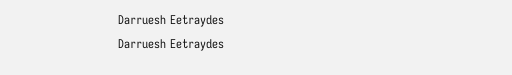Darruesh Eetraydes
Darruesh Eetraydes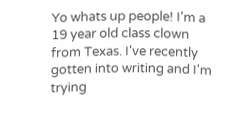Yo whats up people! I'm a 19 year old class clown from Texas. I've recently gotten into writing and I'm trying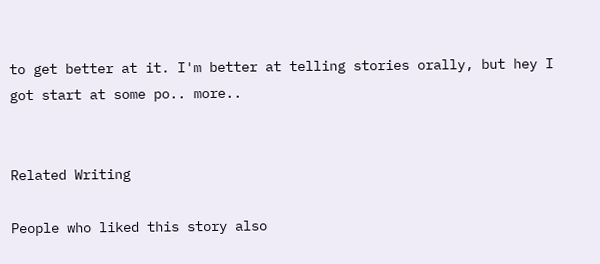to get better at it. I'm better at telling stories orally, but hey I got start at some po.. more..


Related Writing

People who liked this story also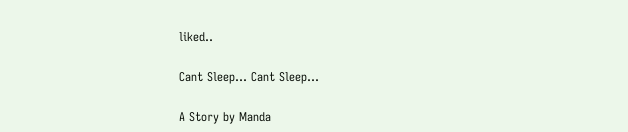liked..

Cant Sleep... Cant Sleep...

A Story by Manda